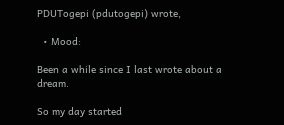PDUTogepi (pdutogepi) wrote,

  • Mood:

Been a while since I last wrote about a dream.

So my day started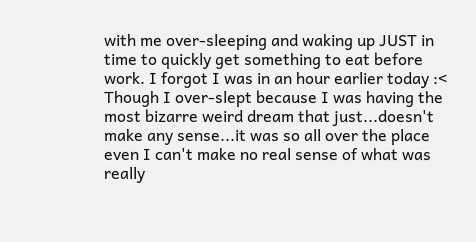with me over-sleeping and waking up JUST in time to quickly get something to eat before work. I forgot I was in an hour earlier today :<
Though I over-slept because I was having the most bizarre weird dream that just...doesn't make any sense...it was so all over the place even I can't make no real sense of what was really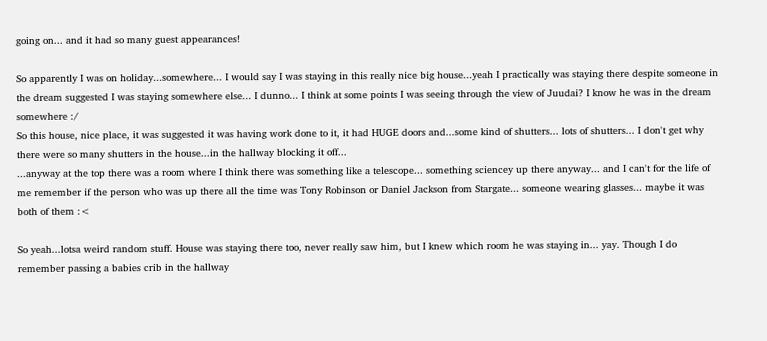going on... and it had so many guest appearances!

So apparently I was on holiday...somewhere... I would say I was staying in this really nice big house...yeah I practically was staying there despite someone in the dream suggested I was staying somewhere else... I dunno... I think at some points I was seeing through the view of Juudai? I know he was in the dream somewhere :/
So this house, nice place, it was suggested it was having work done to it, it had HUGE doors and...some kind of shutters... lots of shutters... I don't get why there were so many shutters in the house...in the hallway blocking it off...
...anyway at the top there was a room where I think there was something like a telescope... something sciencey up there anyway... and I can't for the life of me remember if the person who was up there all the time was Tony Robinson or Daniel Jackson from Stargate... someone wearing glasses... maybe it was both of them :<

So yeah...lotsa weird random stuff. House was staying there too, never really saw him, but I knew which room he was staying in... yay. Though I do remember passing a babies crib in the hallway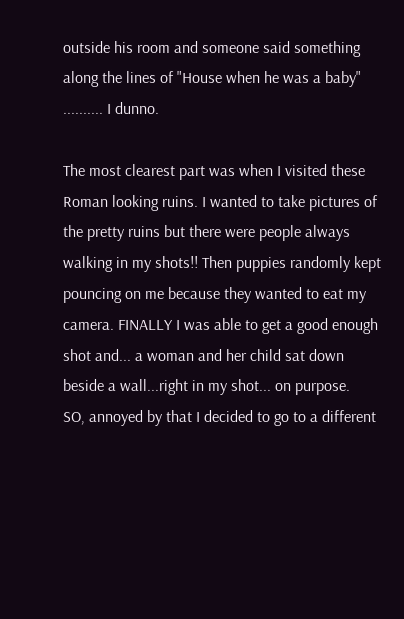outside his room and someone said something along the lines of "House when he was a baby"
.......... I dunno.

The most clearest part was when I visited these Roman looking ruins. I wanted to take pictures of the pretty ruins but there were people always walking in my shots!! Then puppies randomly kept pouncing on me because they wanted to eat my camera. FINALLY I was able to get a good enough shot and... a woman and her child sat down beside a wall...right in my shot... on purpose.
SO, annoyed by that I decided to go to a different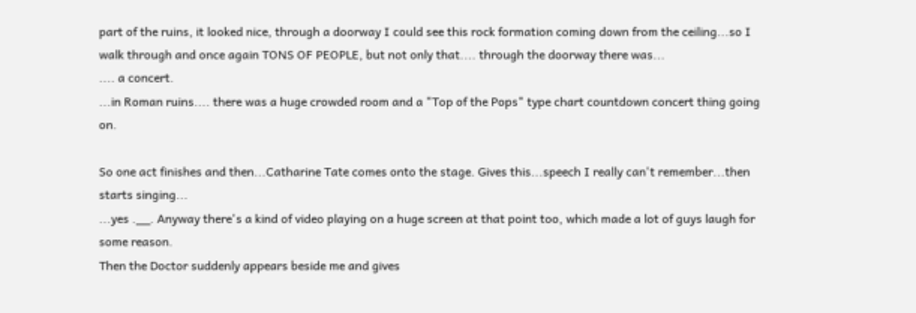part of the ruins, it looked nice, through a doorway I could see this rock formation coming down from the ceiling...so I walk through and once again TONS OF PEOPLE, but not only that.... through the doorway there was...
.... a concert.
...in Roman ruins.... there was a huge crowded room and a "Top of the Pops" type chart countdown concert thing going on.

So one act finishes and then...Catharine Tate comes onto the stage. Gives this...speech I really can't remember...then starts singing...
...yes .__. Anyway there's a kind of video playing on a huge screen at that point too, which made a lot of guys laugh for some reason.
Then the Doctor suddenly appears beside me and gives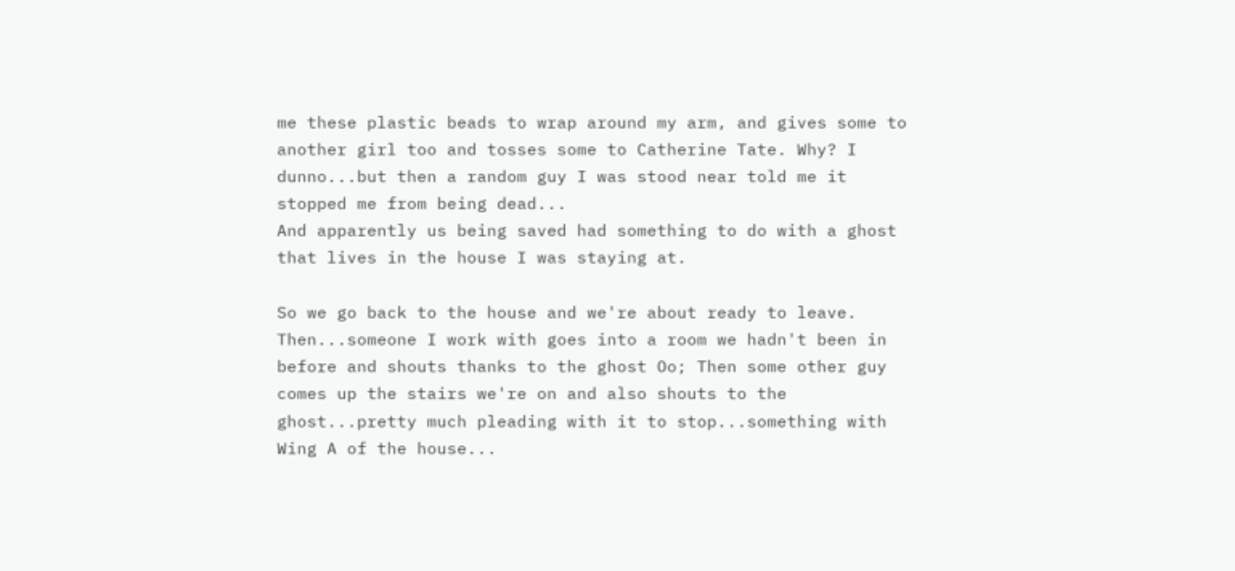me these plastic beads to wrap around my arm, and gives some to another girl too and tosses some to Catherine Tate. Why? I dunno...but then a random guy I was stood near told me it stopped me from being dead...
And apparently us being saved had something to do with a ghost that lives in the house I was staying at.

So we go back to the house and we're about ready to leave. Then...someone I work with goes into a room we hadn't been in before and shouts thanks to the ghost Oo; Then some other guy comes up the stairs we're on and also shouts to the ghost...pretty much pleading with it to stop...something with Wing A of the house...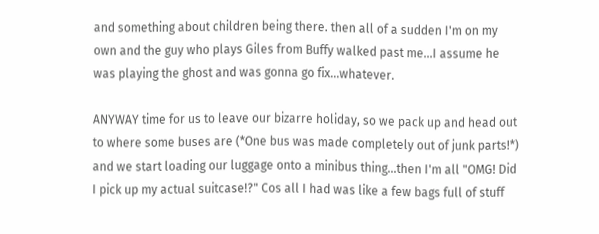and something about children being there. then all of a sudden I'm on my own and the guy who plays Giles from Buffy walked past me...I assume he was playing the ghost and was gonna go fix...whatever.

ANYWAY time for us to leave our bizarre holiday, so we pack up and head out to where some buses are (*One bus was made completely out of junk parts!*) and we start loading our luggage onto a minibus thing...then I'm all "OMG! Did I pick up my actual suitcase!?" Cos all I had was like a few bags full of stuff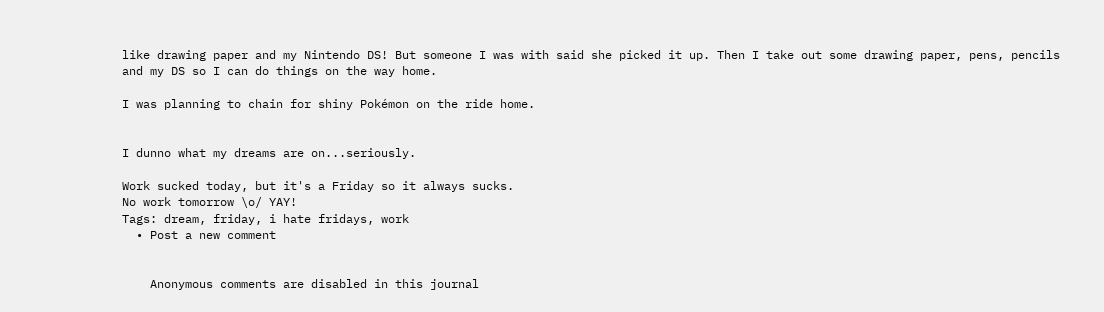like drawing paper and my Nintendo DS! But someone I was with said she picked it up. Then I take out some drawing paper, pens, pencils and my DS so I can do things on the way home.

I was planning to chain for shiny Pokémon on the ride home.


I dunno what my dreams are on...seriously.

Work sucked today, but it's a Friday so it always sucks.
No work tomorrow \o/ YAY!
Tags: dream, friday, i hate fridays, work
  • Post a new comment


    Anonymous comments are disabled in this journal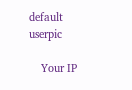default userpic

    Your IP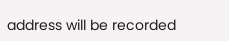address will be recorded